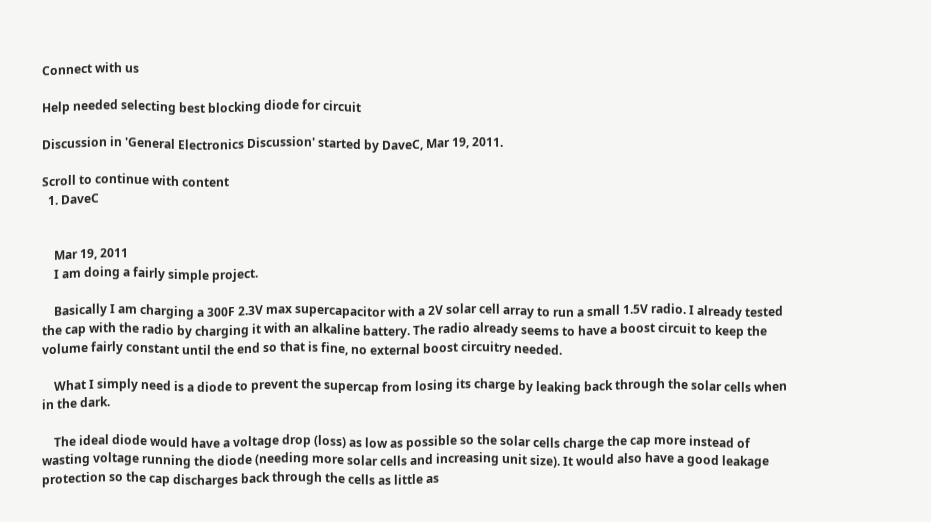Connect with us

Help needed selecting best blocking diode for circuit

Discussion in 'General Electronics Discussion' started by DaveC, Mar 19, 2011.

Scroll to continue with content
  1. DaveC


    Mar 19, 2011
    I am doing a fairly simple project.

    Basically I am charging a 300F 2.3V max supercapacitor with a 2V solar cell array to run a small 1.5V radio. I already tested the cap with the radio by charging it with an alkaline battery. The radio already seems to have a boost circuit to keep the volume fairly constant until the end so that is fine, no external boost circuitry needed.

    What I simply need is a diode to prevent the supercap from losing its charge by leaking back through the solar cells when in the dark.

    The ideal diode would have a voltage drop (loss) as low as possible so the solar cells charge the cap more instead of wasting voltage running the diode (needing more solar cells and increasing unit size). It would also have a good leakage protection so the cap discharges back through the cells as little as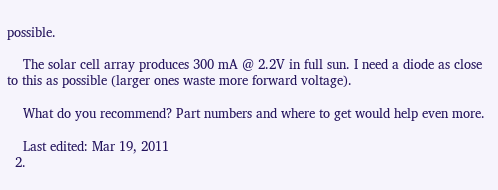possible.

    The solar cell array produces 300 mA @ 2.2V in full sun. I need a diode as close to this as possible (larger ones waste more forward voltage).

    What do you recommend? Part numbers and where to get would help even more.

    Last edited: Mar 19, 2011
  2.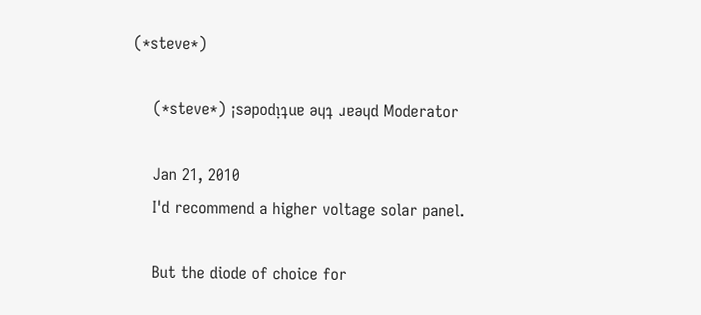(*steve*)

    (*steve*) ¡sǝpodᴉʇuɐ ǝɥʇ ɹɐǝɥd Moderator

    Jan 21, 2010
    I'd recommend a higher voltage solar panel.

    But the diode of choice for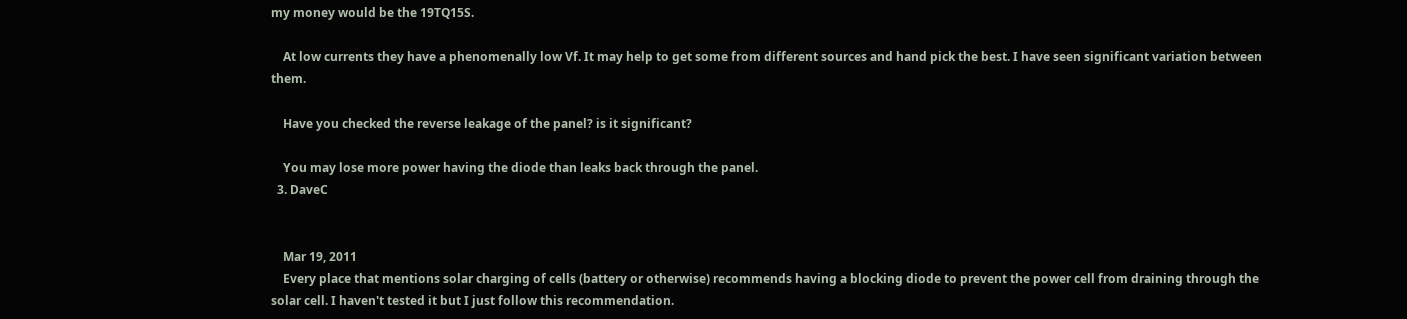my money would be the 19TQ15S.

    At low currents they have a phenomenally low Vf. It may help to get some from different sources and hand pick the best. I have seen significant variation between them.

    Have you checked the reverse leakage of the panel? is it significant?

    You may lose more power having the diode than leaks back through the panel.
  3. DaveC


    Mar 19, 2011
    Every place that mentions solar charging of cells (battery or otherwise) recommends having a blocking diode to prevent the power cell from draining through the solar cell. I haven't tested it but I just follow this recommendation.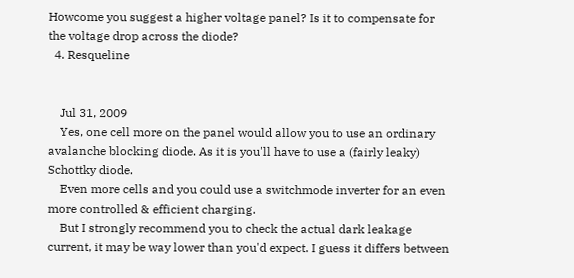Howcome you suggest a higher voltage panel? Is it to compensate for the voltage drop across the diode?
  4. Resqueline


    Jul 31, 2009
    Yes, one cell more on the panel would allow you to use an ordinary avalanche blocking diode. As it is you'll have to use a (fairly leaky) Schottky diode.
    Even more cells and you could use a switchmode inverter for an even more controlled & efficient charging.
    But I strongly recommend you to check the actual dark leakage current, it may be way lower than you'd expect. I guess it differs between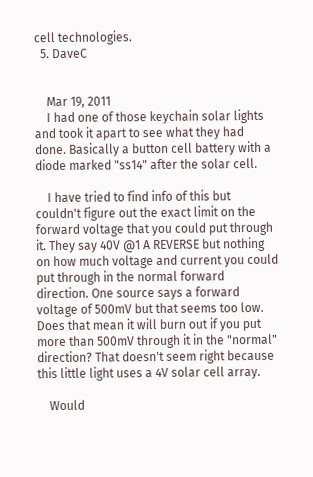cell technologies.
  5. DaveC


    Mar 19, 2011
    I had one of those keychain solar lights and took it apart to see what they had done. Basically a button cell battery with a diode marked "ss14" after the solar cell.

    I have tried to find info of this but couldn't figure out the exact limit on the forward voltage that you could put through it. They say 40V @1 A REVERSE but nothing on how much voltage and current you could put through in the normal forward direction. One source says a forward voltage of 500mV but that seems too low. Does that mean it will burn out if you put more than 500mV through it in the "normal" direction? That doesn't seem right because this little light uses a 4V solar cell array.

    Would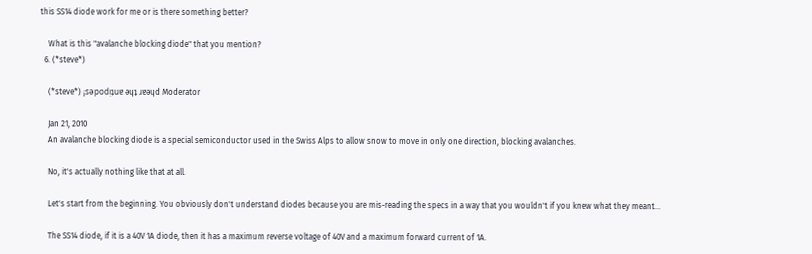this SS14 diode work for me or is there something better?

    What is this "avalanche blocking diode" that you mention?
  6. (*steve*)

    (*steve*) ¡sǝpodᴉʇuɐ ǝɥʇ ɹɐǝɥd Moderator

    Jan 21, 2010
    An avalanche blocking diode is a special semiconductor used in the Swiss Alps to allow snow to move in only one direction, blocking avalanches.

    No, it's actually nothing like that at all.

    Let's start from the beginning. You obviously don't understand diodes because you are mis-reading the specs in a way that you wouldn't if you knew what they meant...

    The SS14 diode, if it is a 40V 1A diode, then it has a maximum reverse voltage of 40V and a maximum forward current of 1A.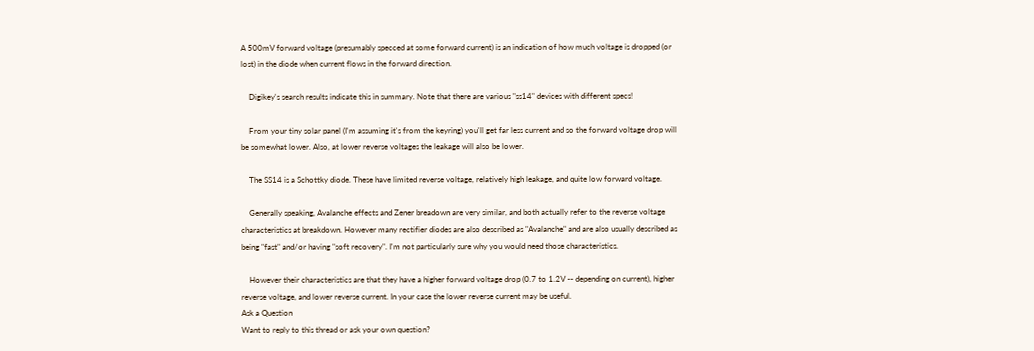A 500mV forward voltage (presumably specced at some forward current) is an indication of how much voltage is dropped (or lost) in the diode when current flows in the forward direction.

    Digikey's search results indicate this in summary. Note that there are various "ss14" devices with different specs!

    From your tiny solar panel (I'm assuming it's from the keyring) you'll get far less current and so the forward voltage drop will be somewhat lower. Also, at lower reverse voltages the leakage will also be lower.

    The SS14 is a Schottky diode. These have limited reverse voltage, relatively high leakage, and quite low forward voltage.

    Generally speaking, Avalanche effects and Zener breadown are very similar, and both actually refer to the reverse voltage characteristics at breakdown. However many rectifier diodes are also described as "Avalanche" and are also usually described as being "fast" and/or having "soft recovery". I'm not particularly sure why you would need those characteristics.

    However their characteristics are that they have a higher forward voltage drop (0.7 to 1.2V -- depending on current), higher reverse voltage, and lower reverse current. In your case the lower reverse current may be useful.
Ask a Question
Want to reply to this thread or ask your own question?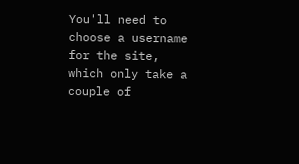You'll need to choose a username for the site, which only take a couple of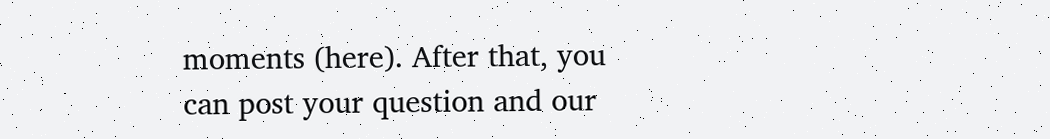moments (here). After that, you can post your question and our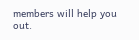members will help you out.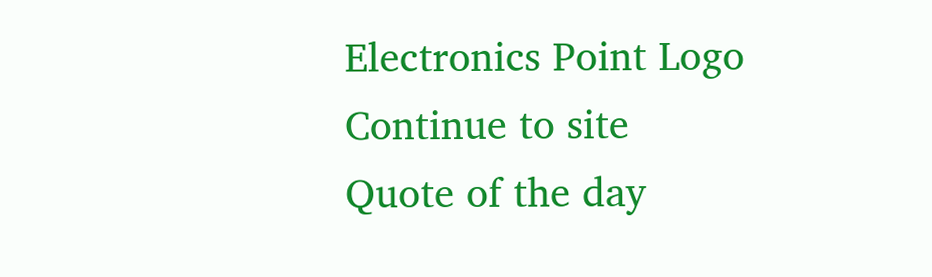Electronics Point Logo
Continue to site
Quote of the day